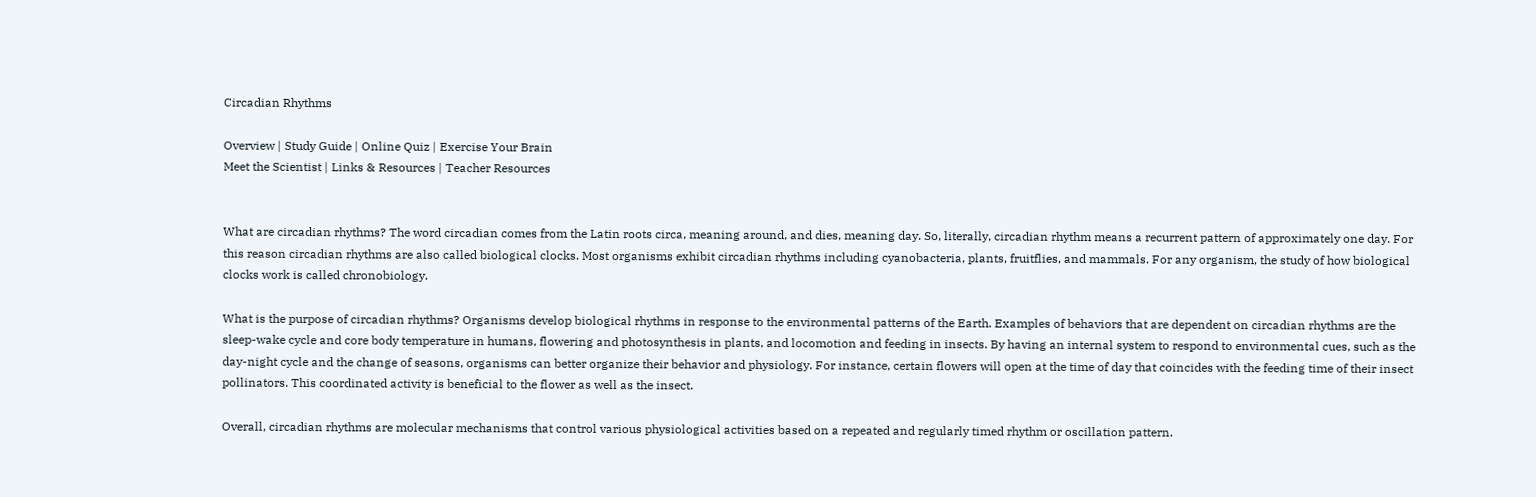Circadian Rhythms

Overview | Study Guide | Online Quiz | Exercise Your Brain
Meet the Scientist | Links & Resources | Teacher Resources


What are circadian rhythms? The word circadian comes from the Latin roots circa, meaning around, and dies, meaning day. So, literally, circadian rhythm means a recurrent pattern of approximately one day. For this reason circadian rhythms are also called biological clocks. Most organisms exhibit circadian rhythms including cyanobacteria, plants, fruitflies, and mammals. For any organism, the study of how biological clocks work is called chronobiology.

What is the purpose of circadian rhythms? Organisms develop biological rhythms in response to the environmental patterns of the Earth. Examples of behaviors that are dependent on circadian rhythms are the sleep-wake cycle and core body temperature in humans, flowering and photosynthesis in plants, and locomotion and feeding in insects. By having an internal system to respond to environmental cues, such as the day-night cycle and the change of seasons, organisms can better organize their behavior and physiology. For instance, certain flowers will open at the time of day that coincides with the feeding time of their insect pollinators. This coordinated activity is beneficial to the flower as well as the insect.

Overall, circadian rhythms are molecular mechanisms that control various physiological activities based on a repeated and regularly timed rhythm or oscillation pattern.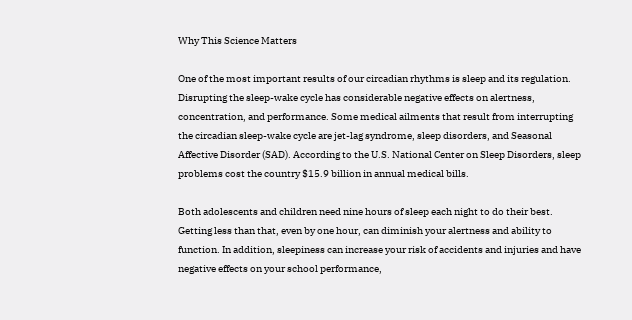Why This Science Matters

One of the most important results of our circadian rhythms is sleep and its regulation. Disrupting the sleep-wake cycle has considerable negative effects on alertness, concentration, and performance. Some medical ailments that result from interrupting the circadian sleep-wake cycle are jet-lag syndrome, sleep disorders, and Seasonal Affective Disorder (SAD). According to the U.S. National Center on Sleep Disorders, sleep problems cost the country $15.9 billion in annual medical bills.

Both adolescents and children need nine hours of sleep each night to do their best. Getting less than that, even by one hour, can diminish your alertness and ability to function. In addition, sleepiness can increase your risk of accidents and injuries and have negative effects on your school performance,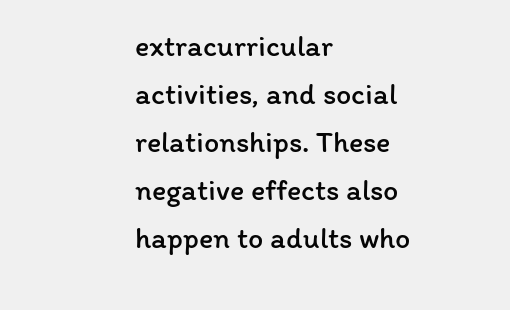extracurricular activities, and social relationships. These negative effects also happen to adults who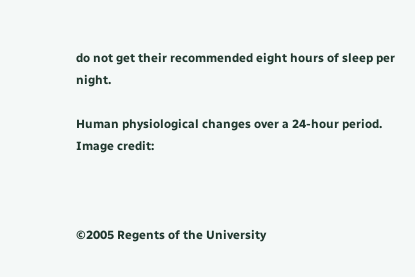do not get their recommended eight hours of sleep per night.

Human physiological changes over a 24-hour period.
Image credit:



©2005 Regents of the University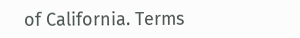of California. Terms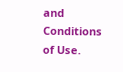and Conditions of Use.